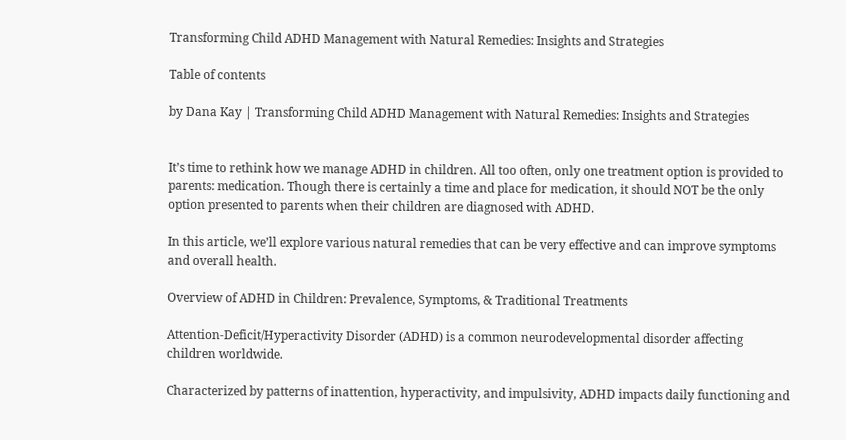Transforming Child ADHD Management with Natural Remedies: Insights and Strategies

Table of contents

by Dana Kay | Transforming Child ADHD Management with Natural Remedies: Insights and Strategies


It’s time to rethink how we manage ADHD in children. All too often, only one treatment option is provided to parents: medication. Though there is certainly a time and place for medication, it should NOT be the only option presented to parents when their children are diagnosed with ADHD.

In this article, we’ll explore various natural remedies that can be very effective and can improve symptoms and overall health.

Overview of ADHD in Children: Prevalence, Symptoms, & Traditional Treatments

Attention-Deficit/Hyperactivity Disorder (ADHD) is a common neurodevelopmental disorder affecting children worldwide.

Characterized by patterns of inattention, hyperactivity, and impulsivity, ADHD impacts daily functioning and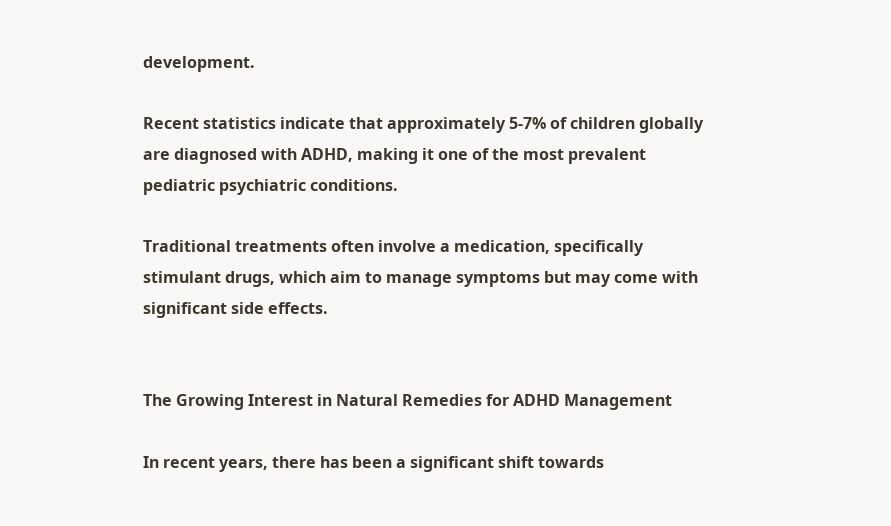development.

Recent statistics indicate that approximately 5-7% of children globally are diagnosed with ADHD, making it one of the most prevalent pediatric psychiatric conditions.

Traditional treatments often involve a medication, specifically stimulant drugs, which aim to manage symptoms but may come with significant side effects.


The Growing Interest in Natural Remedies for ADHD Management

In recent years, there has been a significant shift towards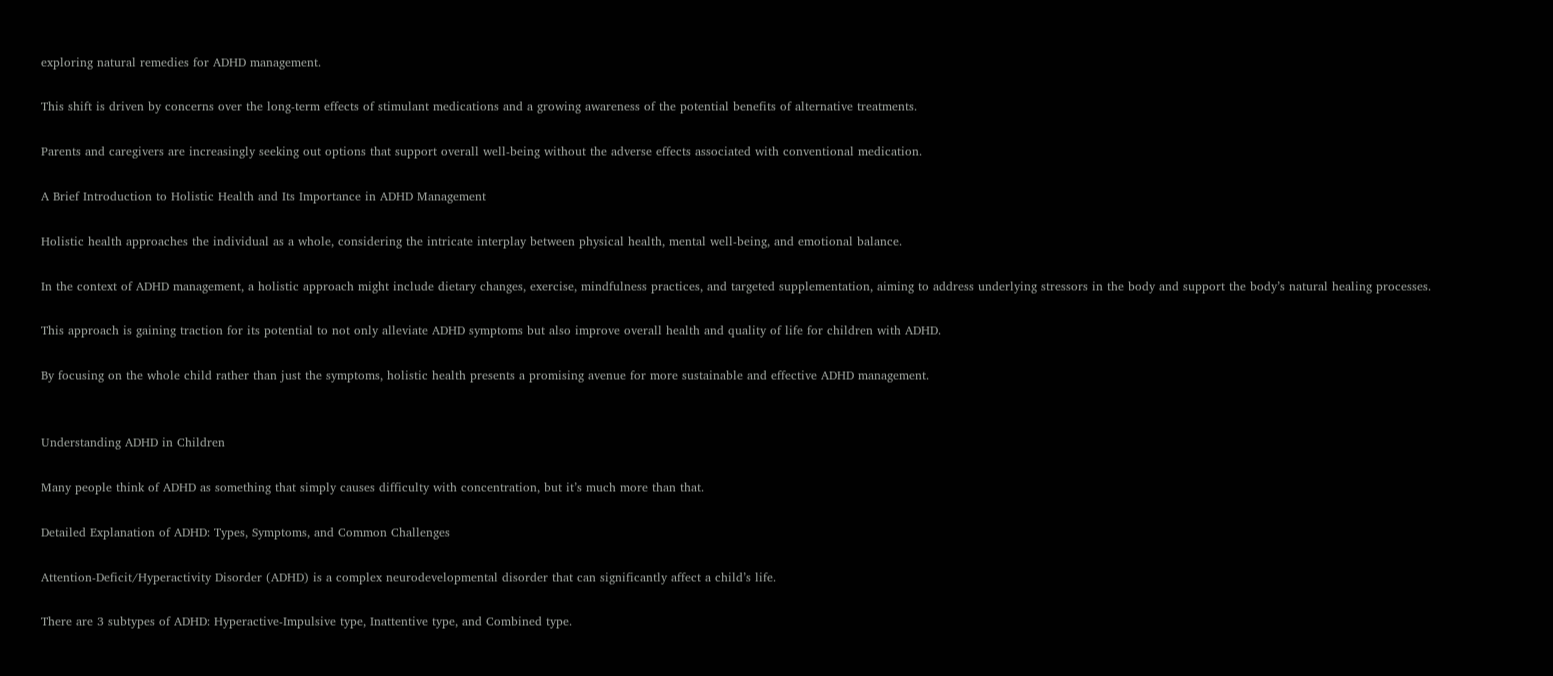exploring natural remedies for ADHD management.

This shift is driven by concerns over the long-term effects of stimulant medications and a growing awareness of the potential benefits of alternative treatments.

Parents and caregivers are increasingly seeking out options that support overall well-being without the adverse effects associated with conventional medication.

A Brief Introduction to Holistic Health and Its Importance in ADHD Management

Holistic health approaches the individual as a whole, considering the intricate interplay between physical health, mental well-being, and emotional balance.

In the context of ADHD management, a holistic approach might include dietary changes, exercise, mindfulness practices, and targeted supplementation, aiming to address underlying stressors in the body and support the body’s natural healing processes.

This approach is gaining traction for its potential to not only alleviate ADHD symptoms but also improve overall health and quality of life for children with ADHD.

By focusing on the whole child rather than just the symptoms, holistic health presents a promising avenue for more sustainable and effective ADHD management.


Understanding ADHD in Children

Many people think of ADHD as something that simply causes difficulty with concentration, but it’s much more than that.

Detailed Explanation of ADHD: Types, Symptoms, and Common Challenges

Attention-Deficit/Hyperactivity Disorder (ADHD) is a complex neurodevelopmental disorder that can significantly affect a child’s life.

There are 3 subtypes of ADHD: Hyperactive-Impulsive type, Inattentive type, and Combined type.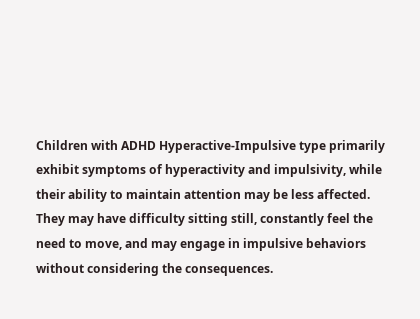Children with ADHD Hyperactive-Impulsive type primarily exhibit symptoms of hyperactivity and impulsivity, while their ability to maintain attention may be less affected. They may have difficulty sitting still, constantly feel the need to move, and may engage in impulsive behaviors without considering the consequences.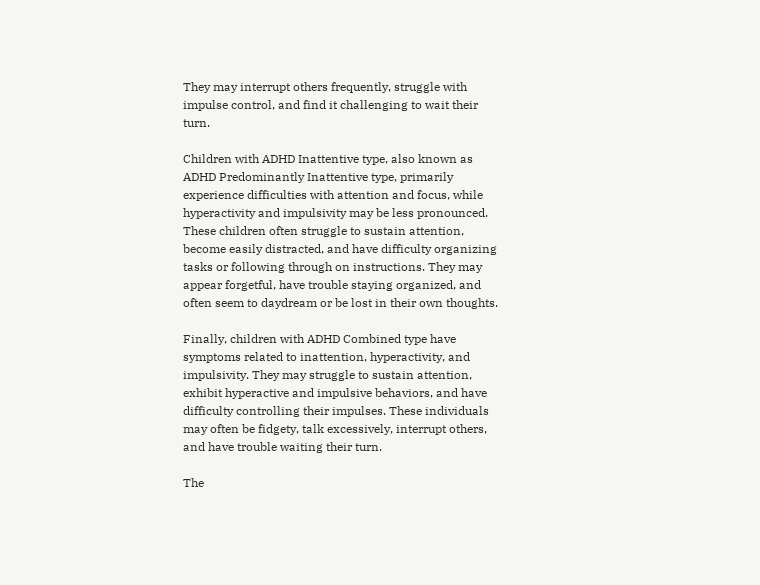They may interrupt others frequently, struggle with impulse control, and find it challenging to wait their turn.

Children with ADHD Inattentive type, also known as ADHD Predominantly Inattentive type, primarily experience difficulties with attention and focus, while hyperactivity and impulsivity may be less pronounced. These children often struggle to sustain attention, become easily distracted, and have difficulty organizing tasks or following through on instructions. They may appear forgetful, have trouble staying organized, and often seem to daydream or be lost in their own thoughts.

Finally, children with ADHD Combined type have symptoms related to inattention, hyperactivity, and impulsivity. They may struggle to sustain attention, exhibit hyperactive and impulsive behaviors, and have difficulty controlling their impulses. These individuals may often be fidgety, talk excessively, interrupt others, and have trouble waiting their turn.

The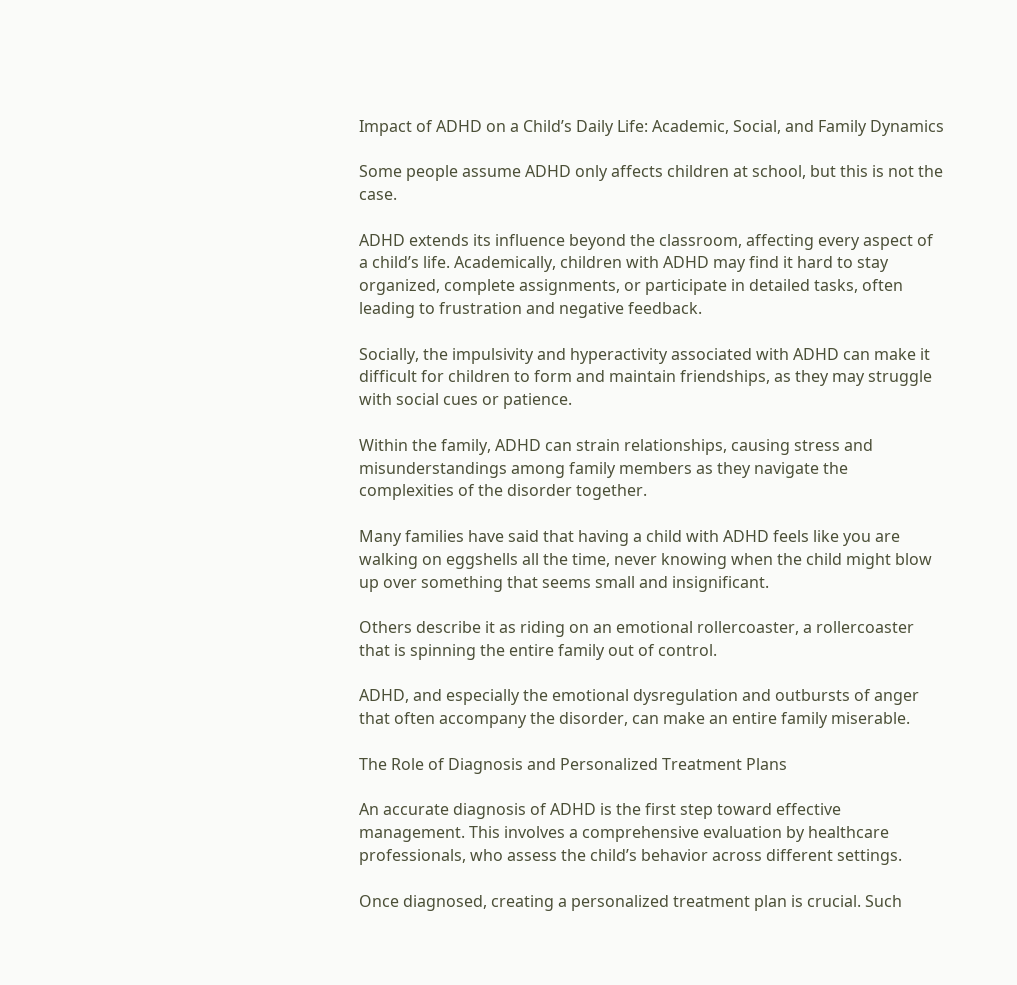Impact of ADHD on a Child’s Daily Life: Academic, Social, and Family Dynamics

Some people assume ADHD only affects children at school, but this is not the case.

ADHD extends its influence beyond the classroom, affecting every aspect of a child’s life. Academically, children with ADHD may find it hard to stay organized, complete assignments, or participate in detailed tasks, often leading to frustration and negative feedback.

Socially, the impulsivity and hyperactivity associated with ADHD can make it difficult for children to form and maintain friendships, as they may struggle with social cues or patience.

Within the family, ADHD can strain relationships, causing stress and misunderstandings among family members as they navigate the complexities of the disorder together.

Many families have said that having a child with ADHD feels like you are walking on eggshells all the time, never knowing when the child might blow up over something that seems small and insignificant.

Others describe it as riding on an emotional rollercoaster, a rollercoaster that is spinning the entire family out of control.

ADHD, and especially the emotional dysregulation and outbursts of anger that often accompany the disorder, can make an entire family miserable.

The Role of Diagnosis and Personalized Treatment Plans

An accurate diagnosis of ADHD is the first step toward effective management. This involves a comprehensive evaluation by healthcare professionals, who assess the child’s behavior across different settings.

Once diagnosed, creating a personalized treatment plan is crucial. Such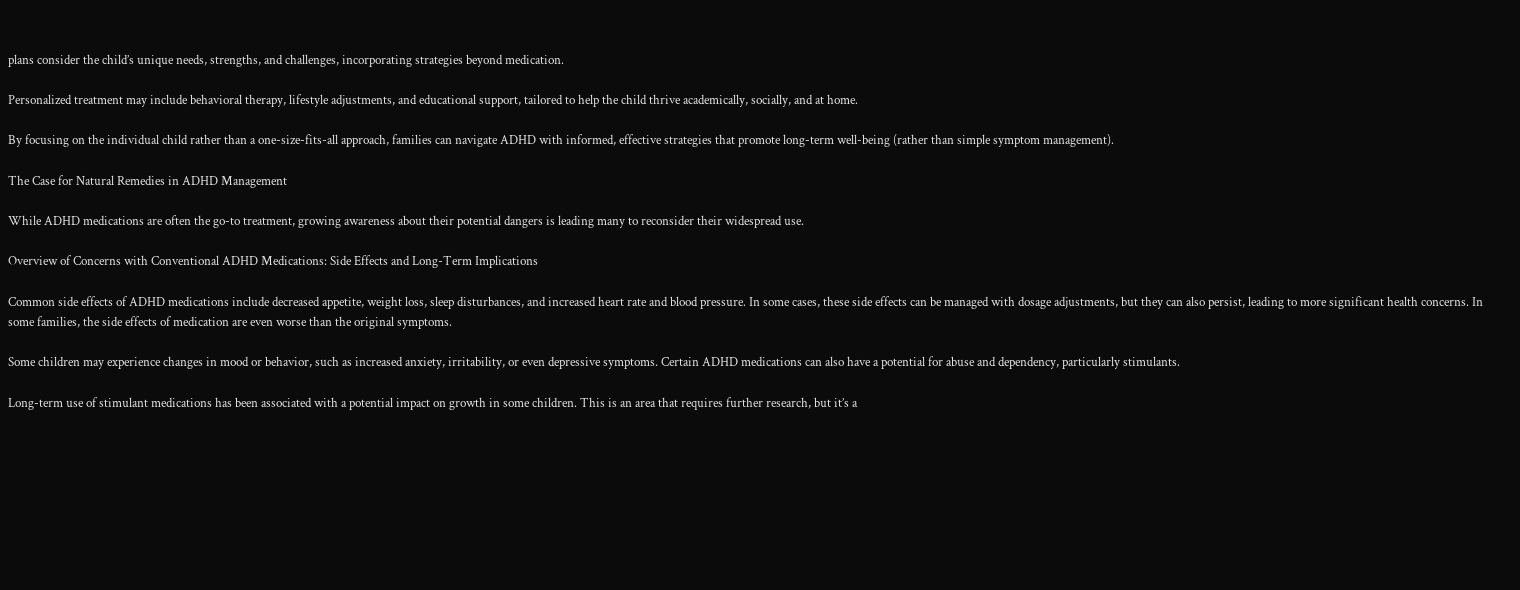plans consider the child’s unique needs, strengths, and challenges, incorporating strategies beyond medication.

Personalized treatment may include behavioral therapy, lifestyle adjustments, and educational support, tailored to help the child thrive academically, socially, and at home.

By focusing on the individual child rather than a one-size-fits-all approach, families can navigate ADHD with informed, effective strategies that promote long-term well-being (rather than simple symptom management).

The Case for Natural Remedies in ADHD Management

While ADHD medications are often the go-to treatment, growing awareness about their potential dangers is leading many to reconsider their widespread use.

Overview of Concerns with Conventional ADHD Medications: Side Effects and Long-Term Implications

Common side effects of ADHD medications include decreased appetite, weight loss, sleep disturbances, and increased heart rate and blood pressure. In some cases, these side effects can be managed with dosage adjustments, but they can also persist, leading to more significant health concerns. In some families, the side effects of medication are even worse than the original symptoms.

Some children may experience changes in mood or behavior, such as increased anxiety, irritability, or even depressive symptoms. Certain ADHD medications can also have a potential for abuse and dependency, particularly stimulants.

Long-term use of stimulant medications has been associated with a potential impact on growth in some children. This is an area that requires further research, but it’s a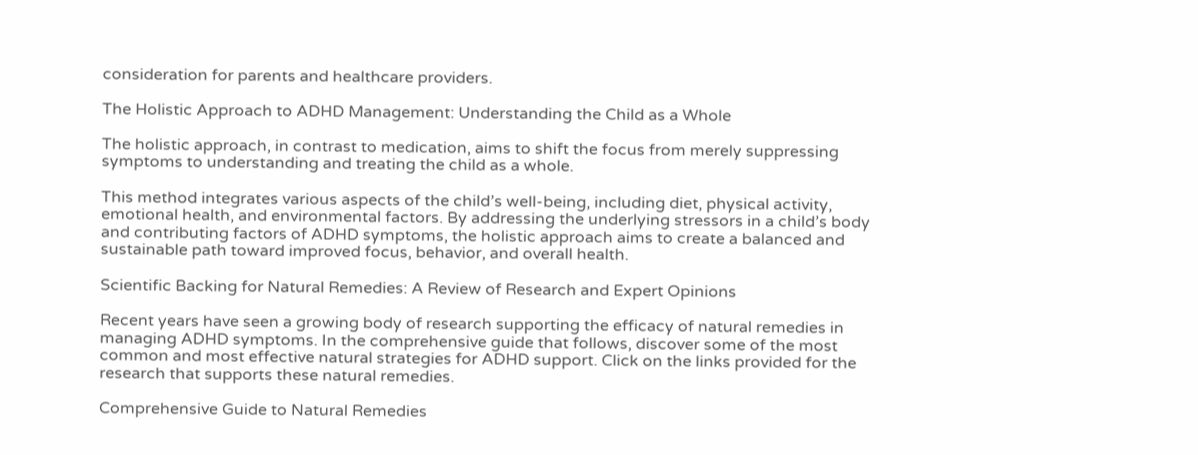consideration for parents and healthcare providers.

The Holistic Approach to ADHD Management: Understanding the Child as a Whole

The holistic approach, in contrast to medication, aims to shift the focus from merely suppressing symptoms to understanding and treating the child as a whole.

This method integrates various aspects of the child’s well-being, including diet, physical activity, emotional health, and environmental factors. By addressing the underlying stressors in a child’s body and contributing factors of ADHD symptoms, the holistic approach aims to create a balanced and sustainable path toward improved focus, behavior, and overall health.

Scientific Backing for Natural Remedies: A Review of Research and Expert Opinions

Recent years have seen a growing body of research supporting the efficacy of natural remedies in managing ADHD symptoms. In the comprehensive guide that follows, discover some of the most common and most effective natural strategies for ADHD support. Click on the links provided for the research that supports these natural remedies.

Comprehensive Guide to Natural Remedies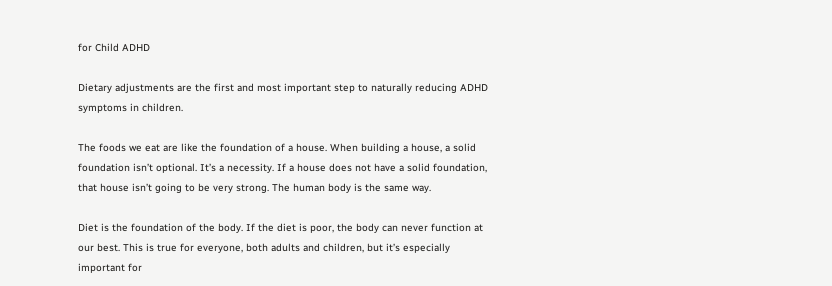for Child ADHD

Dietary adjustments are the first and most important step to naturally reducing ADHD symptoms in children.

The foods we eat are like the foundation of a house. When building a house, a solid foundation isn’t optional. It’s a necessity. If a house does not have a solid foundation, that house isn’t going to be very strong. The human body is the same way.

Diet is the foundation of the body. If the diet is poor, the body can never function at our best. This is true for everyone, both adults and children, but it’s especially important for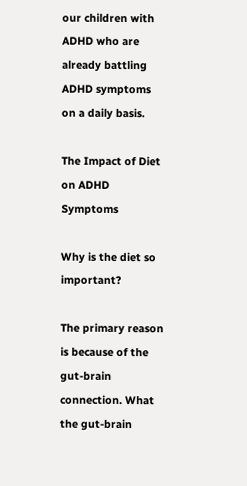our children with ADHD who are already battling ADHD symptoms on a daily basis.

The Impact of Diet on ADHD Symptoms

Why is the diet so important?

The primary reason is because of the gut-brain connection. What the gut-brain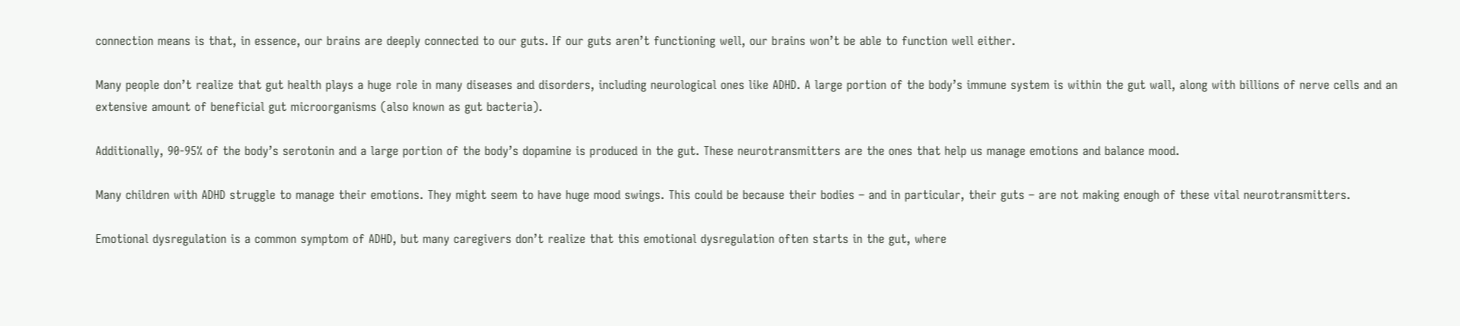connection means is that, in essence, our brains are deeply connected to our guts. If our guts aren’t functioning well, our brains won’t be able to function well either.

Many people don’t realize that gut health plays a huge role in many diseases and disorders, including neurological ones like ADHD. A large portion of the body’s immune system is within the gut wall, along with billions of nerve cells and an extensive amount of beneficial gut microorganisms (also known as gut bacteria).

Additionally, 90-95% of the body’s serotonin and a large portion of the body’s dopamine is produced in the gut. These neurotransmitters are the ones that help us manage emotions and balance mood.

Many children with ADHD struggle to manage their emotions. They might seem to have huge mood swings. This could be because their bodies – and in particular, their guts – are not making enough of these vital neurotransmitters.

Emotional dysregulation is a common symptom of ADHD, but many caregivers don’t realize that this emotional dysregulation often starts in the gut, where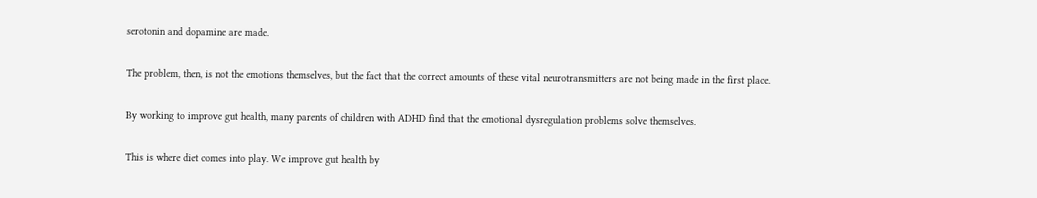serotonin and dopamine are made.

The problem, then, is not the emotions themselves, but the fact that the correct amounts of these vital neurotransmitters are not being made in the first place.

By working to improve gut health, many parents of children with ADHD find that the emotional dysregulation problems solve themselves.

This is where diet comes into play. We improve gut health by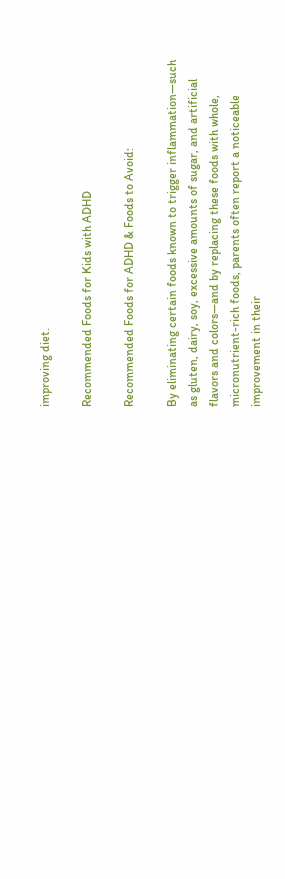improving diet.

Recommended Foods for Kids with ADHD

Recommended Foods for ADHD & Foods to Avoid:

By eliminating certain foods known to trigger inflammation—such as gluten, dairy, soy, excessive amounts of sugar, and artificial flavors and colors—and by replacing these foods with whole, micronutrient-rich foods, parents often report a noticeable improvement in their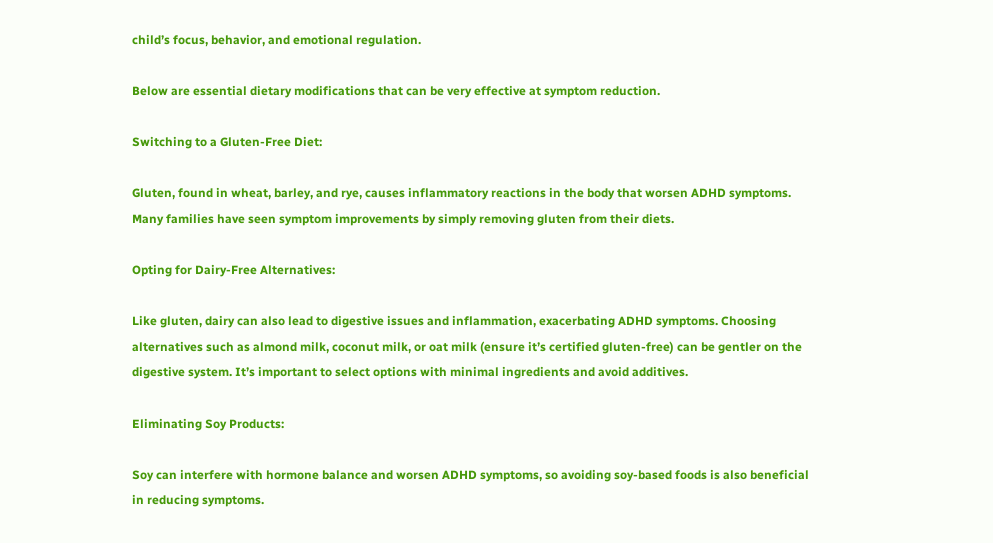child’s focus, behavior, and emotional regulation.

Below are essential dietary modifications that can be very effective at symptom reduction.

Switching to a Gluten-Free Diet:

Gluten, found in wheat, barley, and rye, causes inflammatory reactions in the body that worsen ADHD symptoms. Many families have seen symptom improvements by simply removing gluten from their diets.

Opting for Dairy-Free Alternatives:

Like gluten, dairy can also lead to digestive issues and inflammation, exacerbating ADHD symptoms. Choosing alternatives such as almond milk, coconut milk, or oat milk (ensure it’s certified gluten-free) can be gentler on the digestive system. It’s important to select options with minimal ingredients and avoid additives.

Eliminating Soy Products:

Soy can interfere with hormone balance and worsen ADHD symptoms, so avoiding soy-based foods is also beneficial in reducing symptoms.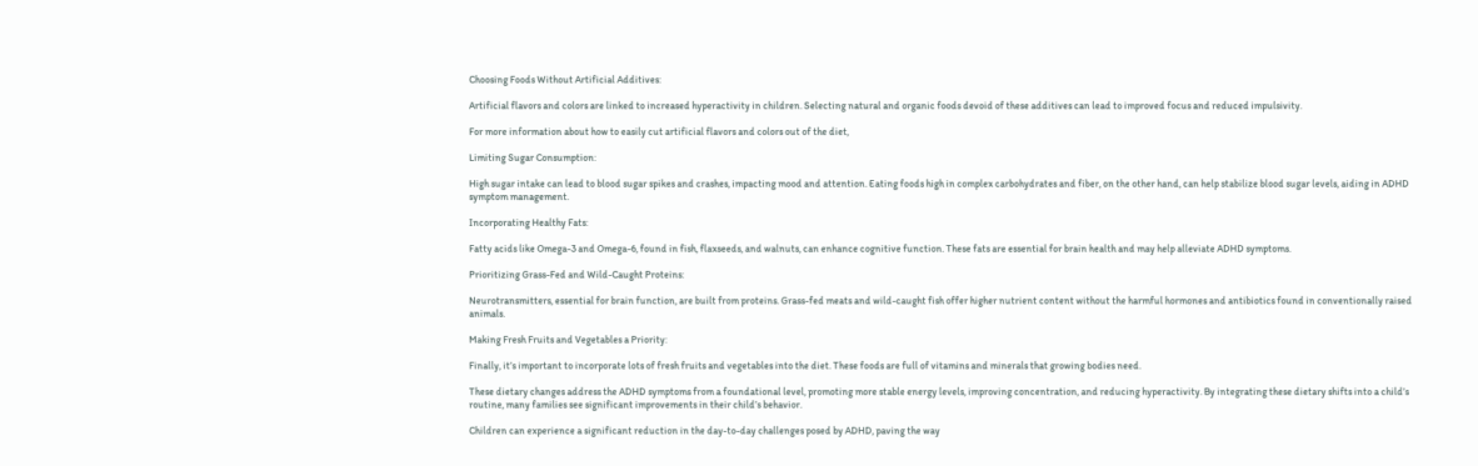Choosing Foods Without Artificial Additives:

Artificial flavors and colors are linked to increased hyperactivity in children. Selecting natural and organic foods devoid of these additives can lead to improved focus and reduced impulsivity.

For more information about how to easily cut artificial flavors and colors out of the diet,

Limiting Sugar Consumption:

High sugar intake can lead to blood sugar spikes and crashes, impacting mood and attention. Eating foods high in complex carbohydrates and fiber, on the other hand, can help stabilize blood sugar levels, aiding in ADHD symptom management.

Incorporating Healthy Fats:

Fatty acids like Omega-3 and Omega-6, found in fish, flaxseeds, and walnuts, can enhance cognitive function. These fats are essential for brain health and may help alleviate ADHD symptoms.

Prioritizing Grass-Fed and Wild-Caught Proteins:

Neurotransmitters, essential for brain function, are built from proteins. Grass-fed meats and wild-caught fish offer higher nutrient content without the harmful hormones and antibiotics found in conventionally raised animals.

Making Fresh Fruits and Vegetables a Priority:

Finally, it’s important to incorporate lots of fresh fruits and vegetables into the diet. These foods are full of vitamins and minerals that growing bodies need.

These dietary changes address the ADHD symptoms from a foundational level, promoting more stable energy levels, improving concentration, and reducing hyperactivity. By integrating these dietary shifts into a child’s routine, many families see significant improvements in their child’s behavior.

Children can experience a significant reduction in the day-to-day challenges posed by ADHD, paving the way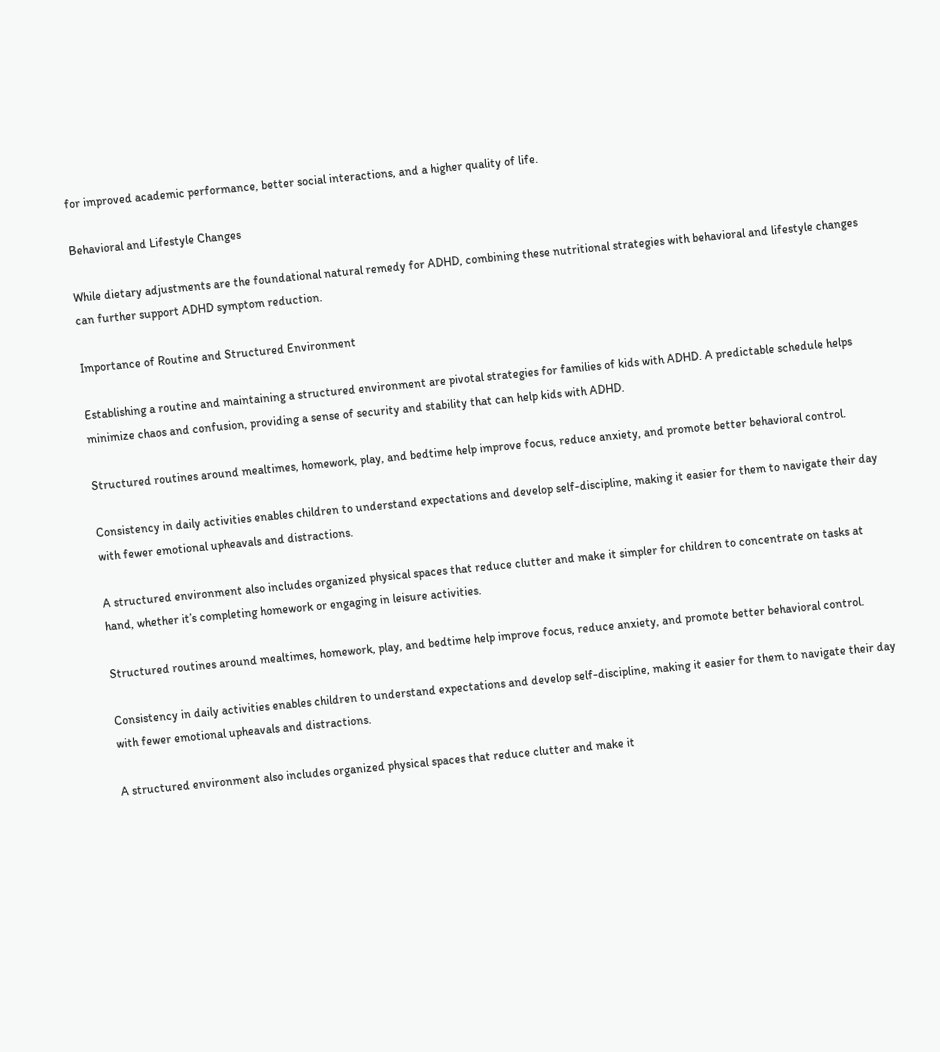for improved academic performance, better social interactions, and a higher quality of life.

Behavioral and Lifestyle Changes

While dietary adjustments are the foundational natural remedy for ADHD, combining these nutritional strategies with behavioral and lifestyle changes can further support ADHD symptom reduction.

Importance of Routine and Structured Environment

Establishing a routine and maintaining a structured environment are pivotal strategies for families of kids with ADHD. A predictable schedule helps minimize chaos and confusion, providing a sense of security and stability that can help kids with ADHD.

Structured routines around mealtimes, homework, play, and bedtime help improve focus, reduce anxiety, and promote better behavioral control.

Consistency in daily activities enables children to understand expectations and develop self-discipline, making it easier for them to navigate their day with fewer emotional upheavals and distractions.

A structured environment also includes organized physical spaces that reduce clutter and make it simpler for children to concentrate on tasks at hand, whether it’s completing homework or engaging in leisure activities.

Structured routines around mealtimes, homework, play, and bedtime help improve focus, reduce anxiety, and promote better behavioral control.

Consistency in daily activities enables children to understand expectations and develop self-discipline, making it easier for them to navigate their day with fewer emotional upheavals and distractions.

A structured environment also includes organized physical spaces that reduce clutter and make it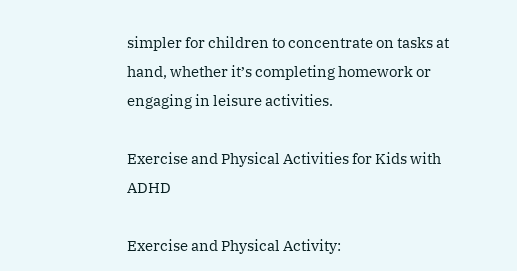simpler for children to concentrate on tasks at hand, whether it’s completing homework or engaging in leisure activities.

Exercise and Physical Activities for Kids with ADHD

Exercise and Physical Activity: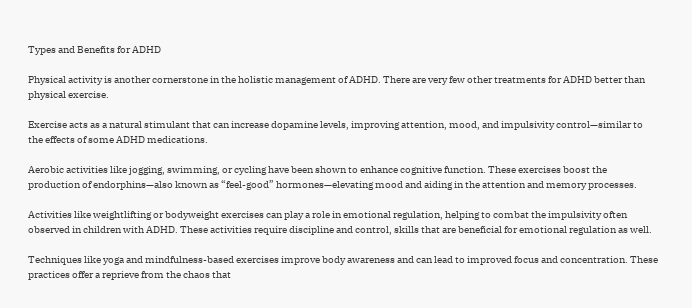Types and Benefits for ADHD

Physical activity is another cornerstone in the holistic management of ADHD. There are very few other treatments for ADHD better than physical exercise.

Exercise acts as a natural stimulant that can increase dopamine levels, improving attention, mood, and impulsivity control—similar to the effects of some ADHD medications.

Aerobic activities like jogging, swimming, or cycling have been shown to enhance cognitive function. These exercises boost the production of endorphins—also known as “feel-good” hormones—elevating mood and aiding in the attention and memory processes.

Activities like weightlifting or bodyweight exercises can play a role in emotional regulation, helping to combat the impulsivity often observed in children with ADHD. These activities require discipline and control, skills that are beneficial for emotional regulation as well.

Techniques like yoga and mindfulness-based exercises improve body awareness and can lead to improved focus and concentration. These practices offer a reprieve from the chaos that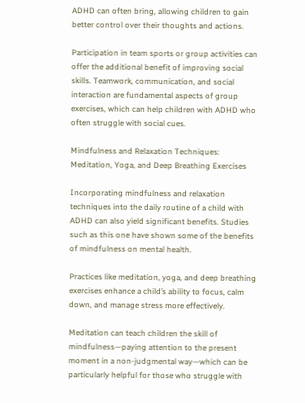ADHD can often bring, allowing children to gain better control over their thoughts and actions.

Participation in team sports or group activities can offer the additional benefit of improving social skills. Teamwork, communication, and social interaction are fundamental aspects of group exercises, which can help children with ADHD who often struggle with social cues.

Mindfulness and Relaxation Techniques: Meditation, Yoga, and Deep Breathing Exercises

Incorporating mindfulness and relaxation techniques into the daily routine of a child with ADHD can also yield significant benefits. Studies such as this one have shown some of the benefits of mindfulness on mental health.

Practices like meditation, yoga, and deep breathing exercises enhance a child’s ability to focus, calm down, and manage stress more effectively.

Meditation can teach children the skill of mindfulness—paying attention to the present moment in a non-judgmental way—which can be particularly helpful for those who struggle with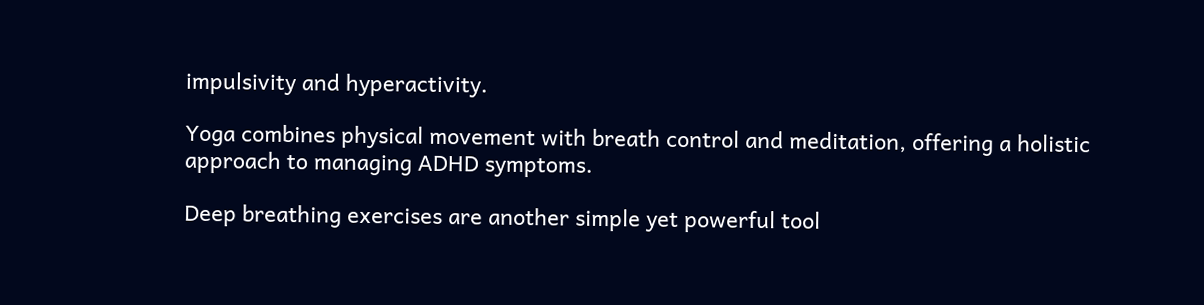impulsivity and hyperactivity.

Yoga combines physical movement with breath control and meditation, offering a holistic approach to managing ADHD symptoms.

Deep breathing exercises are another simple yet powerful tool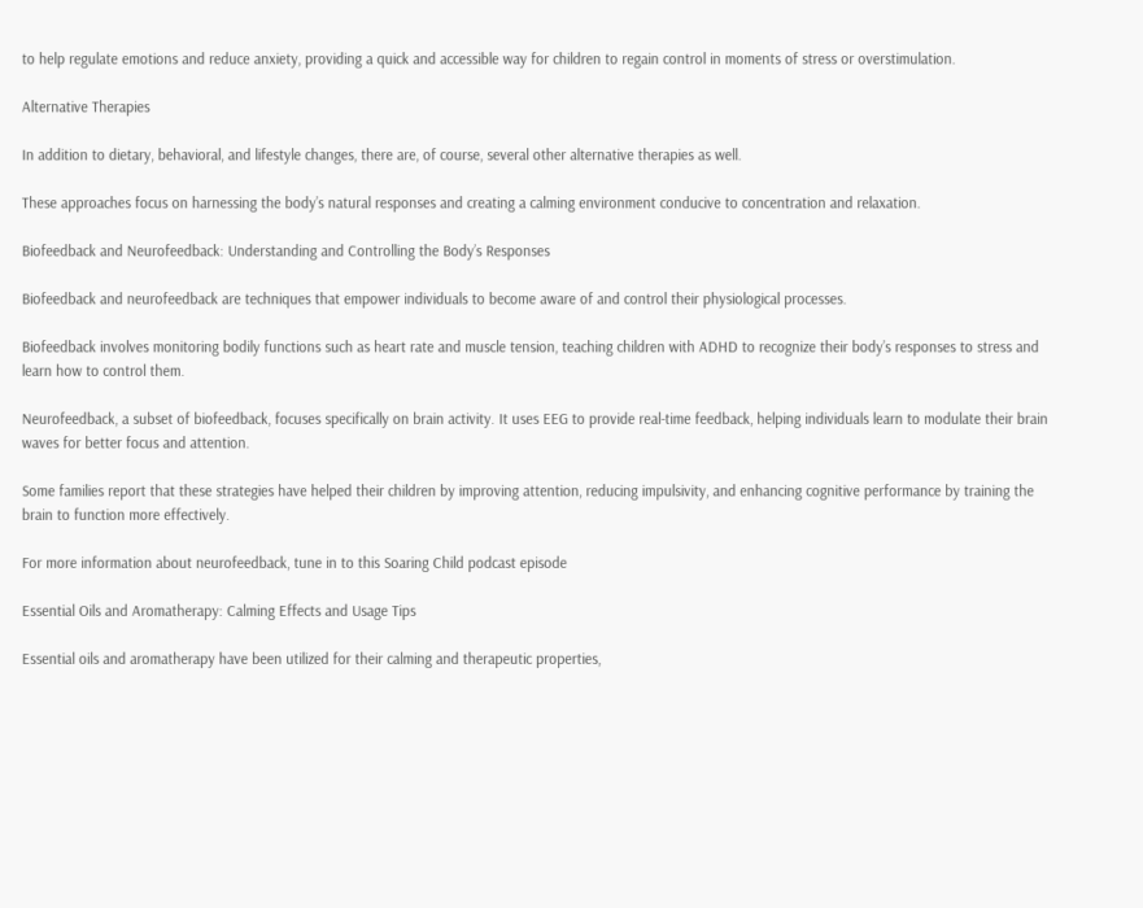to help regulate emotions and reduce anxiety, providing a quick and accessible way for children to regain control in moments of stress or overstimulation.

Alternative Therapies

In addition to dietary, behavioral, and lifestyle changes, there are, of course, several other alternative therapies as well.

These approaches focus on harnessing the body’s natural responses and creating a calming environment conducive to concentration and relaxation.

Biofeedback and Neurofeedback: Understanding and Controlling the Body’s Responses

Biofeedback and neurofeedback are techniques that empower individuals to become aware of and control their physiological processes.

Biofeedback involves monitoring bodily functions such as heart rate and muscle tension, teaching children with ADHD to recognize their body’s responses to stress and learn how to control them.

Neurofeedback, a subset of biofeedback, focuses specifically on brain activity. It uses EEG to provide real-time feedback, helping individuals learn to modulate their brain waves for better focus and attention.

Some families report that these strategies have helped their children by improving attention, reducing impulsivity, and enhancing cognitive performance by training the brain to function more effectively.

For more information about neurofeedback, tune in to this Soaring Child podcast episode

Essential Oils and Aromatherapy: Calming Effects and Usage Tips

Essential oils and aromatherapy have been utilized for their calming and therapeutic properties,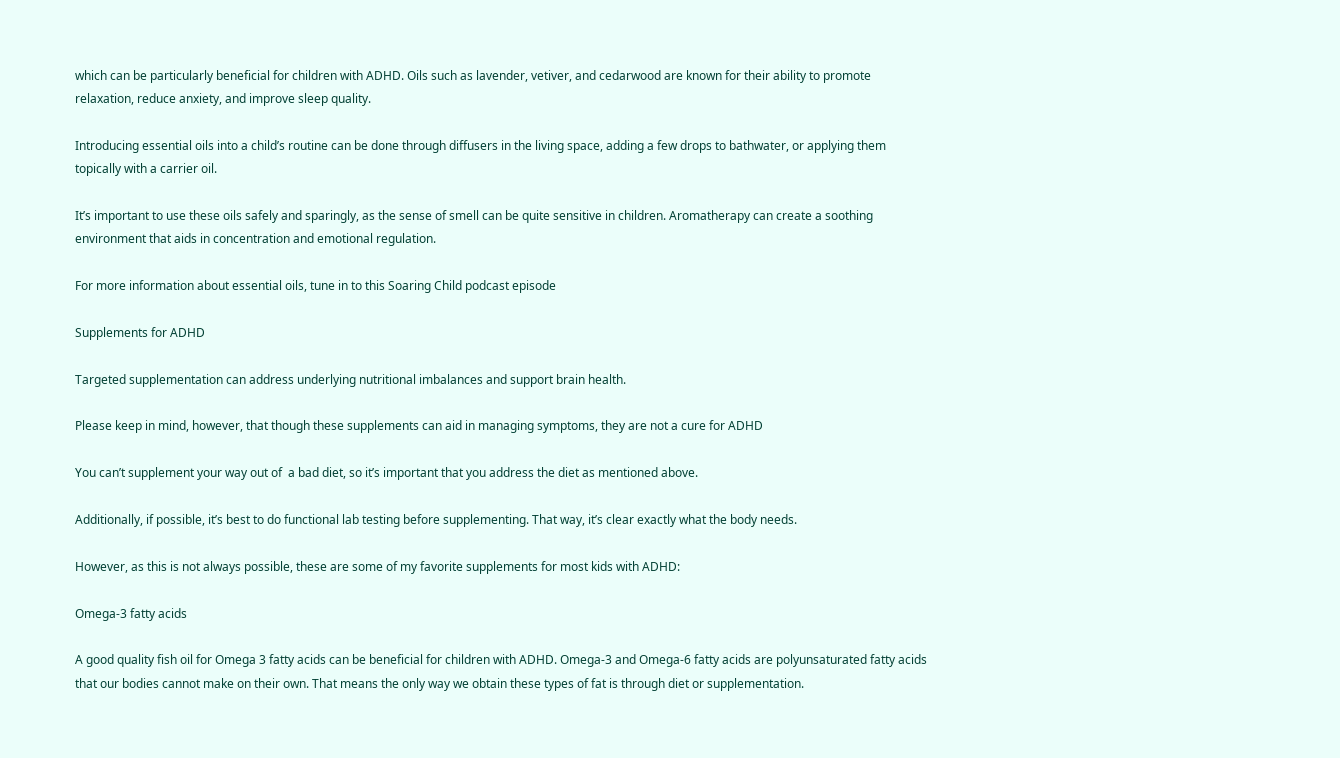which can be particularly beneficial for children with ADHD. Oils such as lavender, vetiver, and cedarwood are known for their ability to promote relaxation, reduce anxiety, and improve sleep quality.

Introducing essential oils into a child’s routine can be done through diffusers in the living space, adding a few drops to bathwater, or applying them topically with a carrier oil.

It’s important to use these oils safely and sparingly, as the sense of smell can be quite sensitive in children. Aromatherapy can create a soothing environment that aids in concentration and emotional regulation.

For more information about essential oils, tune in to this Soaring Child podcast episode

Supplements for ADHD

Targeted supplementation can address underlying nutritional imbalances and support brain health.

Please keep in mind, however, that though these supplements can aid in managing symptoms, they are not a cure for ADHD

You can’t supplement your way out of  a bad diet, so it’s important that you address the diet as mentioned above.

Additionally, if possible, it’s best to do functional lab testing before supplementing. That way, it’s clear exactly what the body needs.

However, as this is not always possible, these are some of my favorite supplements for most kids with ADHD:

Omega-3 fatty acids

A good quality fish oil for Omega 3 fatty acids can be beneficial for children with ADHD. Omega-3 and Omega-6 fatty acids are polyunsaturated fatty acids that our bodies cannot make on their own. That means the only way we obtain these types of fat is through diet or supplementation.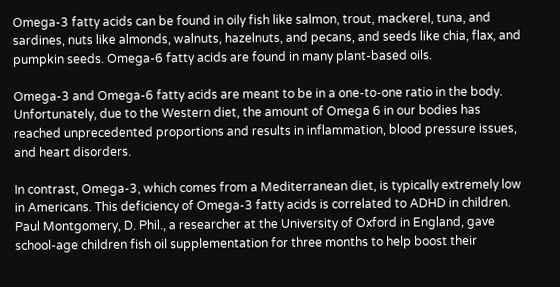Omega-3 fatty acids can be found in oily fish like salmon, trout, mackerel, tuna, and sardines, nuts like almonds, walnuts, hazelnuts, and pecans, and seeds like chia, flax, and pumpkin seeds. Omega-6 fatty acids are found in many plant-based oils.

Omega-3 and Omega-6 fatty acids are meant to be in a one-to-one ratio in the body. Unfortunately, due to the Western diet, the amount of Omega 6 in our bodies has reached unprecedented proportions and results in inflammation, blood pressure issues, and heart disorders.

In contrast, Omega-3, which comes from a Mediterranean diet, is typically extremely low in Americans. This deficiency of Omega-3 fatty acids is correlated to ADHD in children. Paul Montgomery, D. Phil., a researcher at the University of Oxford in England, gave school-age children fish oil supplementation for three months to help boost their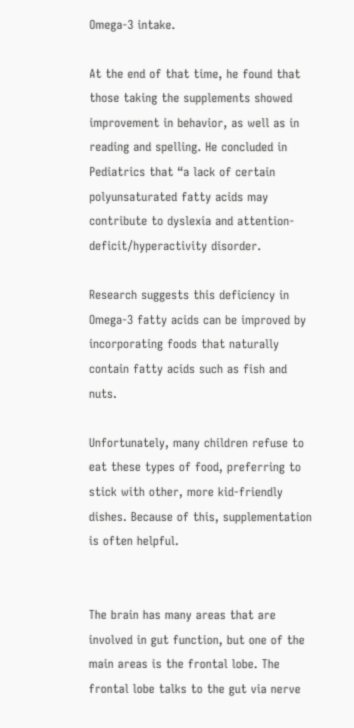Omega-3 intake.

At the end of that time, he found that those taking the supplements showed improvement in behavior, as well as in reading and spelling. He concluded in Pediatrics that “a lack of certain polyunsaturated fatty acids may contribute to dyslexia and attention-deficit/hyperactivity disorder.

Research suggests this deficiency in Omega-3 fatty acids can be improved by incorporating foods that naturally contain fatty acids such as fish and nuts.

Unfortunately, many children refuse to eat these types of food, preferring to stick with other, more kid-friendly dishes. Because of this, supplementation is often helpful.


The brain has many areas that are involved in gut function, but one of the main areas is the frontal lobe. The frontal lobe talks to the gut via nerve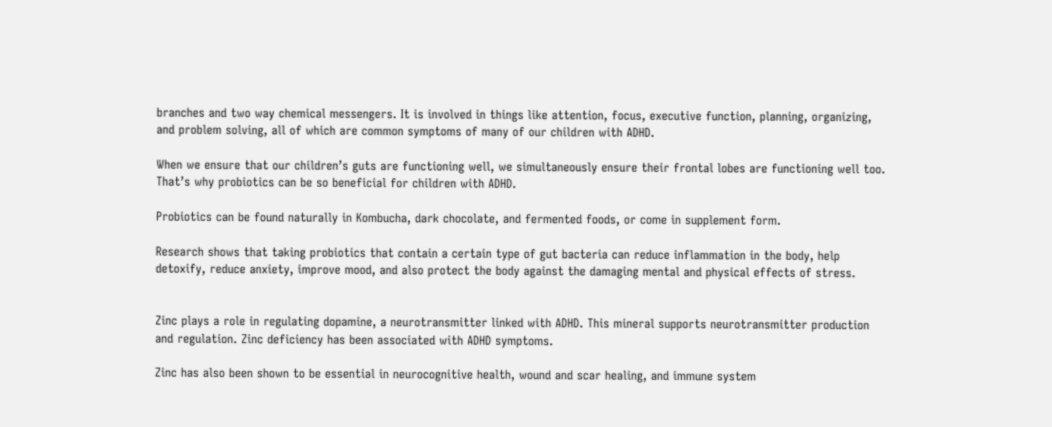branches and two way chemical messengers. It is involved in things like attention, focus, executive function, planning, organizing, and problem solving, all of which are common symptoms of many of our children with ADHD.

When we ensure that our children’s guts are functioning well, we simultaneously ensure their frontal lobes are functioning well too. That’s why probiotics can be so beneficial for children with ADHD.

Probiotics can be found naturally in Kombucha, dark chocolate, and fermented foods, or come in supplement form.

Research shows that taking probiotics that contain a certain type of gut bacteria can reduce inflammation in the body, help detoxify, reduce anxiety, improve mood, and also protect the body against the damaging mental and physical effects of stress.


Zinc plays a role in regulating dopamine, a neurotransmitter linked with ADHD. This mineral supports neurotransmitter production and regulation. Zinc deficiency has been associated with ADHD symptoms.

Zinc has also been shown to be essential in neurocognitive health, wound and scar healing, and immune system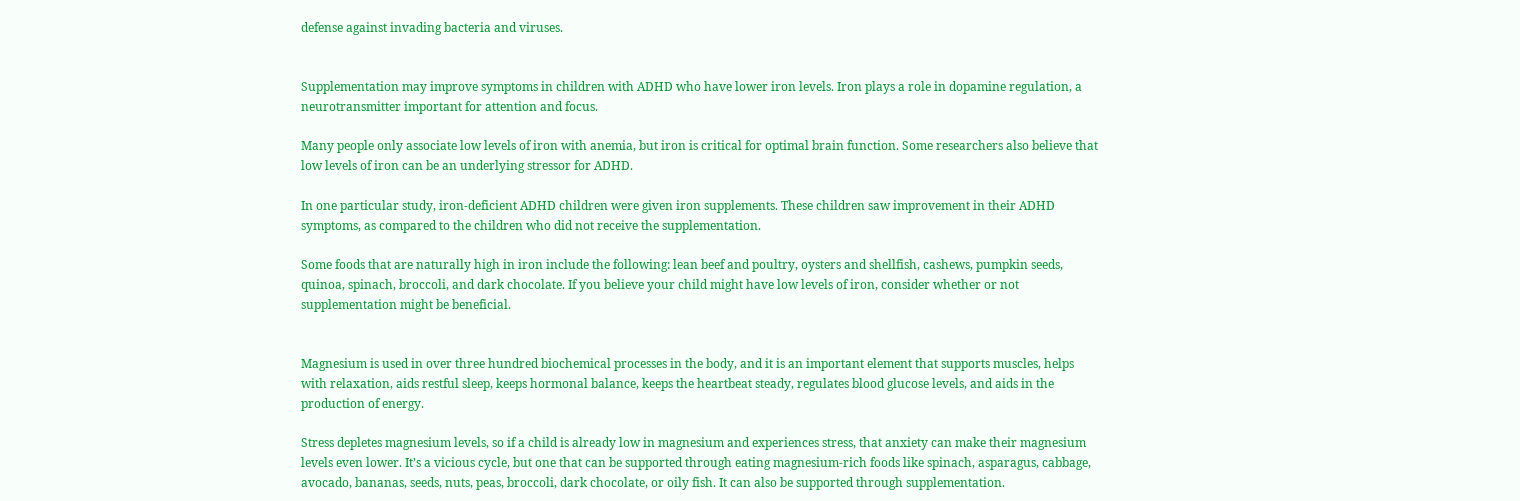defense against invading bacteria and viruses.


Supplementation may improve symptoms in children with ADHD who have lower iron levels. Iron plays a role in dopamine regulation, a neurotransmitter important for attention and focus.

Many people only associate low levels of iron with anemia, but iron is critical for optimal brain function. Some researchers also believe that low levels of iron can be an underlying stressor for ADHD.

In one particular study, iron-deficient ADHD children were given iron supplements. These children saw improvement in their ADHD symptoms, as compared to the children who did not receive the supplementation.

Some foods that are naturally high in iron include the following: lean beef and poultry, oysters and shellfish, cashews, pumpkin seeds, quinoa, spinach, broccoli, and dark chocolate. If you believe your child might have low levels of iron, consider whether or not supplementation might be beneficial.


Magnesium is used in over three hundred biochemical processes in the body, and it is an important element that supports muscles, helps with relaxation, aids restful sleep, keeps hormonal balance, keeps the heartbeat steady, regulates blood glucose levels, and aids in the production of energy.

Stress depletes magnesium levels, so if a child is already low in magnesium and experiences stress, that anxiety can make their magnesium levels even lower. It’s a vicious cycle, but one that can be supported through eating magnesium-rich foods like spinach, asparagus, cabbage, avocado, bananas, seeds, nuts, peas, broccoli, dark chocolate, or oily fish. It can also be supported through supplementation.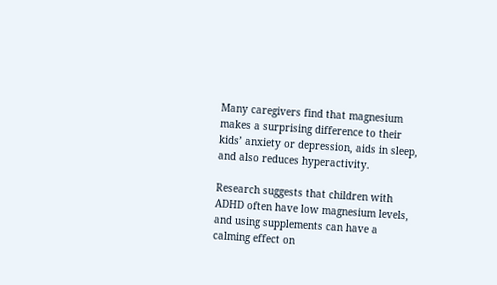Many caregivers find that magnesium makes a surprising difference to their kids’ anxiety or depression, aids in sleep, and also reduces hyperactivity.

Research suggests that children with ADHD often have low magnesium levels, and using supplements can have a calming effect on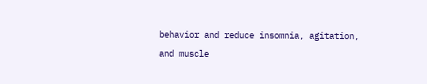behavior and reduce insomnia, agitation, and muscle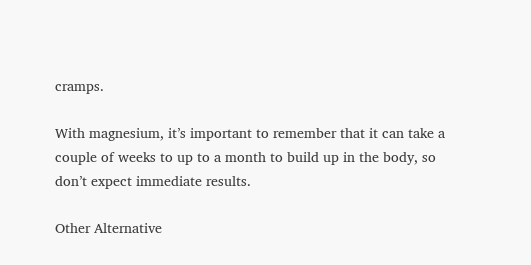cramps.

With magnesium, it’s important to remember that it can take a couple of weeks to up to a month to build up in the body, so don’t expect immediate results.

Other Alternative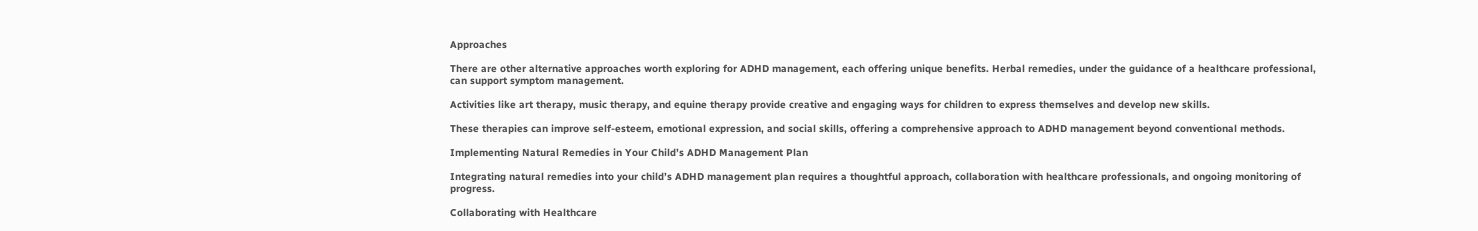Approaches

There are other alternative approaches worth exploring for ADHD management, each offering unique benefits. Herbal remedies, under the guidance of a healthcare professional, can support symptom management.

Activities like art therapy, music therapy, and equine therapy provide creative and engaging ways for children to express themselves and develop new skills.

These therapies can improve self-esteem, emotional expression, and social skills, offering a comprehensive approach to ADHD management beyond conventional methods.

Implementing Natural Remedies in Your Child’s ADHD Management Plan

Integrating natural remedies into your child’s ADHD management plan requires a thoughtful approach, collaboration with healthcare professionals, and ongoing monitoring of progress.

Collaborating with Healthcare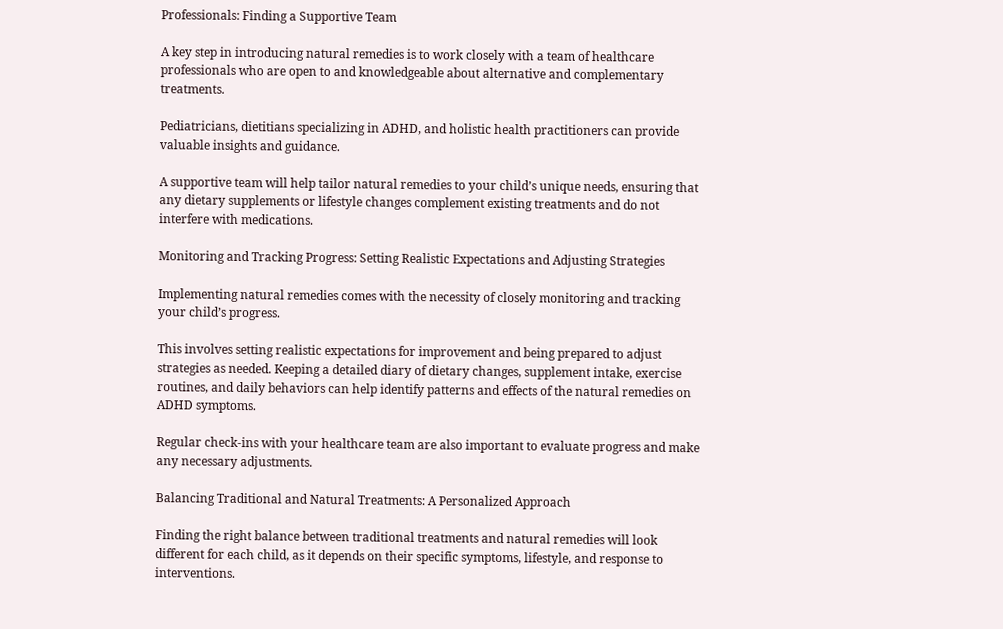Professionals: Finding a Supportive Team

A key step in introducing natural remedies is to work closely with a team of healthcare professionals who are open to and knowledgeable about alternative and complementary treatments.

Pediatricians, dietitians specializing in ADHD, and holistic health practitioners can provide valuable insights and guidance.

A supportive team will help tailor natural remedies to your child’s unique needs, ensuring that any dietary supplements or lifestyle changes complement existing treatments and do not interfere with medications.

Monitoring and Tracking Progress: Setting Realistic Expectations and Adjusting Strategies

Implementing natural remedies comes with the necessity of closely monitoring and tracking your child’s progress.

This involves setting realistic expectations for improvement and being prepared to adjust strategies as needed. Keeping a detailed diary of dietary changes, supplement intake, exercise routines, and daily behaviors can help identify patterns and effects of the natural remedies on ADHD symptoms.

Regular check-ins with your healthcare team are also important to evaluate progress and make any necessary adjustments.

Balancing Traditional and Natural Treatments: A Personalized Approach

Finding the right balance between traditional treatments and natural remedies will look different for each child, as it depends on their specific symptoms, lifestyle, and response to interventions.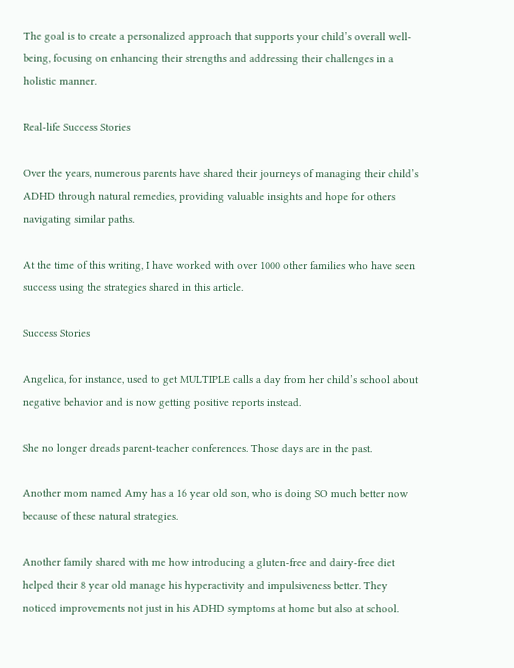The goal is to create a personalized approach that supports your child’s overall well-being, focusing on enhancing their strengths and addressing their challenges in a holistic manner.

Real-life Success Stories

Over the years, numerous parents have shared their journeys of managing their child’s ADHD through natural remedies, providing valuable insights and hope for others navigating similar paths.

At the time of this writing, I have worked with over 1000 other families who have seen success using the strategies shared in this article.

Success Stories

Angelica, for instance, used to get MULTIPLE calls a day from her child’s school about negative behavior and is now getting positive reports instead.

She no longer dreads parent-teacher conferences. Those days are in the past.

Another mom named Amy has a 16 year old son, who is doing SO much better now because of these natural strategies.

Another family shared with me how introducing a gluten-free and dairy-free diet helped their 8 year old manage his hyperactivity and impulsiveness better. They noticed improvements not just in his ADHD symptoms at home but also at school.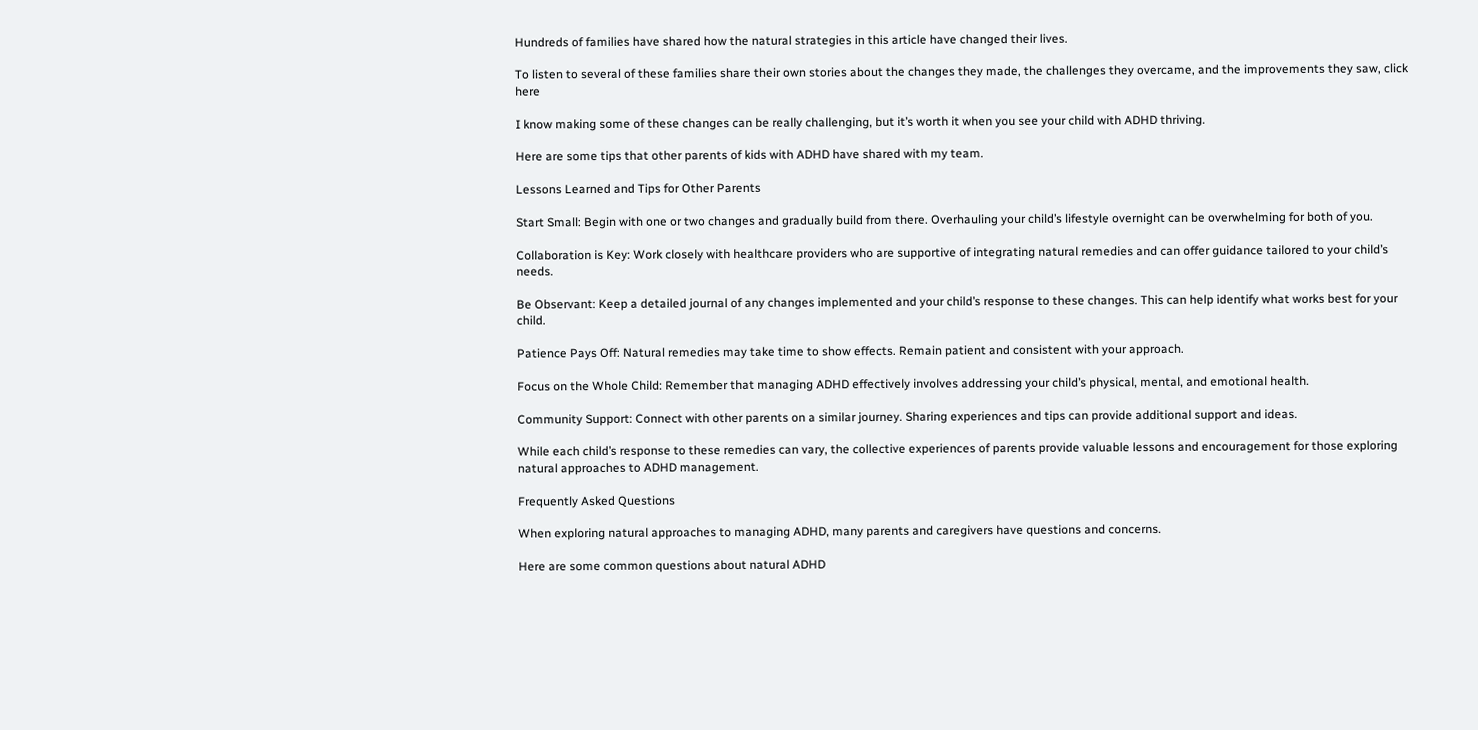Hundreds of families have shared how the natural strategies in this article have changed their lives.

To listen to several of these families share their own stories about the changes they made, the challenges they overcame, and the improvements they saw, click here

I know making some of these changes can be really challenging, but it’s worth it when you see your child with ADHD thriving.

Here are some tips that other parents of kids with ADHD have shared with my team.

Lessons Learned and Tips for Other Parents

Start Small: Begin with one or two changes and gradually build from there. Overhauling your child’s lifestyle overnight can be overwhelming for both of you.

Collaboration is Key: Work closely with healthcare providers who are supportive of integrating natural remedies and can offer guidance tailored to your child’s needs.

Be Observant: Keep a detailed journal of any changes implemented and your child’s response to these changes. This can help identify what works best for your child.

Patience Pays Off: Natural remedies may take time to show effects. Remain patient and consistent with your approach.

Focus on the Whole Child: Remember that managing ADHD effectively involves addressing your child’s physical, mental, and emotional health.

Community Support: Connect with other parents on a similar journey. Sharing experiences and tips can provide additional support and ideas.

While each child’s response to these remedies can vary, the collective experiences of parents provide valuable lessons and encouragement for those exploring natural approaches to ADHD management.

Frequently Asked Questions

When exploring natural approaches to managing ADHD, many parents and caregivers have questions and concerns.

Here are some common questions about natural ADHD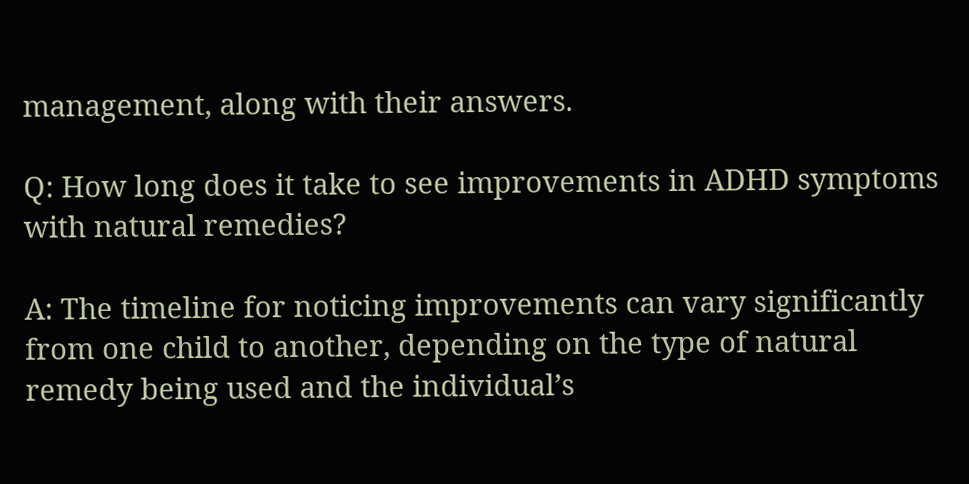management, along with their answers.

Q: How long does it take to see improvements in ADHD symptoms with natural remedies?

A: The timeline for noticing improvements can vary significantly from one child to another, depending on the type of natural remedy being used and the individual’s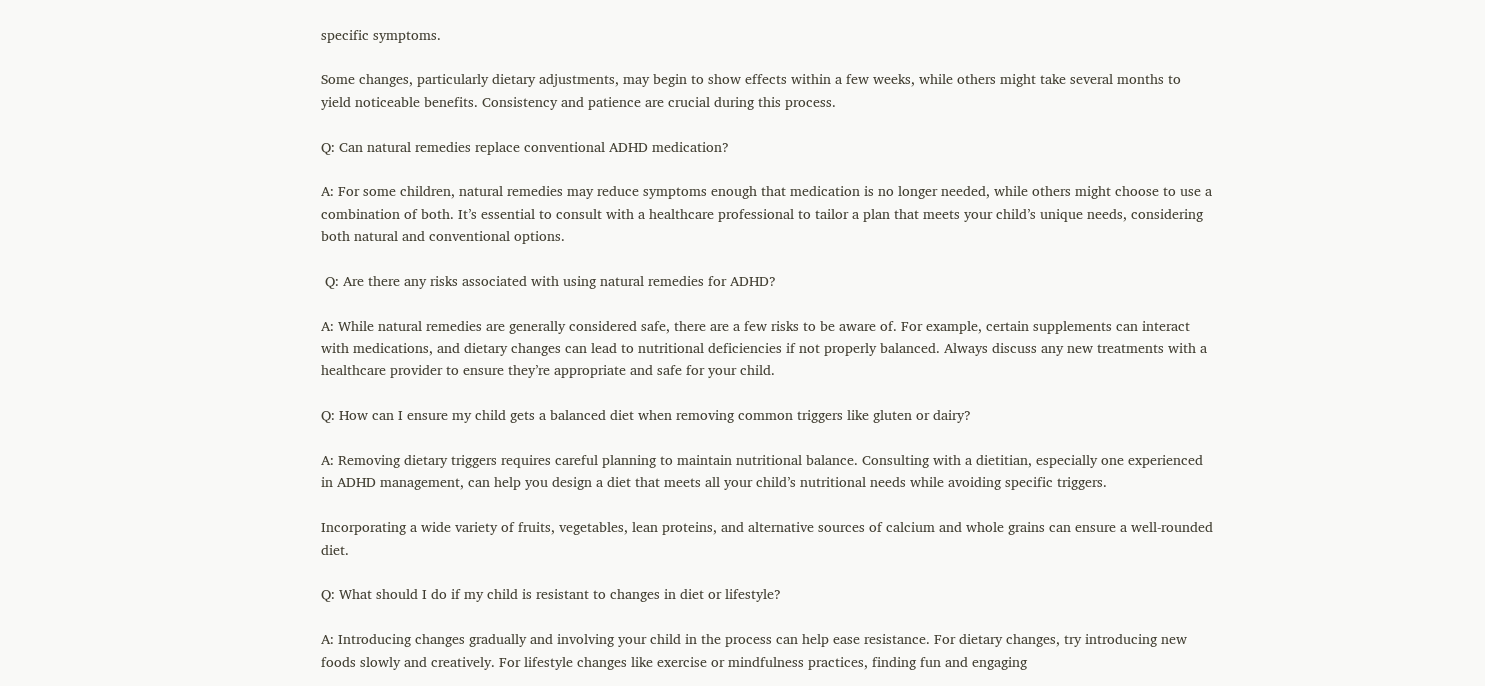specific symptoms.

Some changes, particularly dietary adjustments, may begin to show effects within a few weeks, while others might take several months to yield noticeable benefits. Consistency and patience are crucial during this process.

Q: Can natural remedies replace conventional ADHD medication?

A: For some children, natural remedies may reduce symptoms enough that medication is no longer needed, while others might choose to use a combination of both. It’s essential to consult with a healthcare professional to tailor a plan that meets your child’s unique needs, considering both natural and conventional options.

 Q: Are there any risks associated with using natural remedies for ADHD?

A: While natural remedies are generally considered safe, there are a few risks to be aware of. For example, certain supplements can interact with medications, and dietary changes can lead to nutritional deficiencies if not properly balanced. Always discuss any new treatments with a healthcare provider to ensure they’re appropriate and safe for your child.

Q: How can I ensure my child gets a balanced diet when removing common triggers like gluten or dairy?

A: Removing dietary triggers requires careful planning to maintain nutritional balance. Consulting with a dietitian, especially one experienced in ADHD management, can help you design a diet that meets all your child’s nutritional needs while avoiding specific triggers.

Incorporating a wide variety of fruits, vegetables, lean proteins, and alternative sources of calcium and whole grains can ensure a well-rounded diet.

Q: What should I do if my child is resistant to changes in diet or lifestyle?

A: Introducing changes gradually and involving your child in the process can help ease resistance. For dietary changes, try introducing new foods slowly and creatively. For lifestyle changes like exercise or mindfulness practices, finding fun and engaging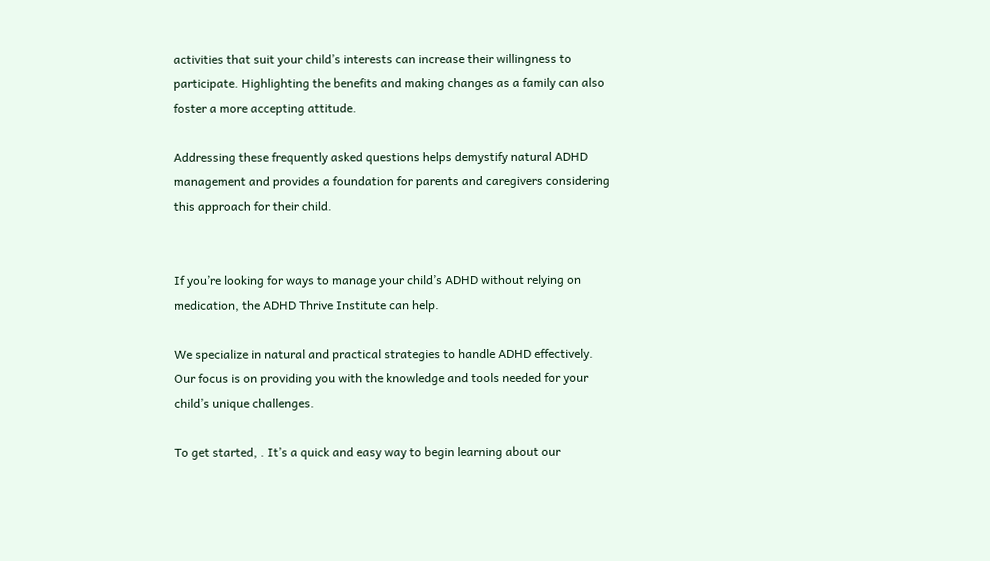activities that suit your child’s interests can increase their willingness to participate. Highlighting the benefits and making changes as a family can also foster a more accepting attitude.

Addressing these frequently asked questions helps demystify natural ADHD management and provides a foundation for parents and caregivers considering this approach for their child.


If you’re looking for ways to manage your child’s ADHD without relying on medication, the ADHD Thrive Institute can help.

We specialize in natural and practical strategies to handle ADHD effectively. Our focus is on providing you with the knowledge and tools needed for your child’s unique challenges.

To get started, . It’s a quick and easy way to begin learning about our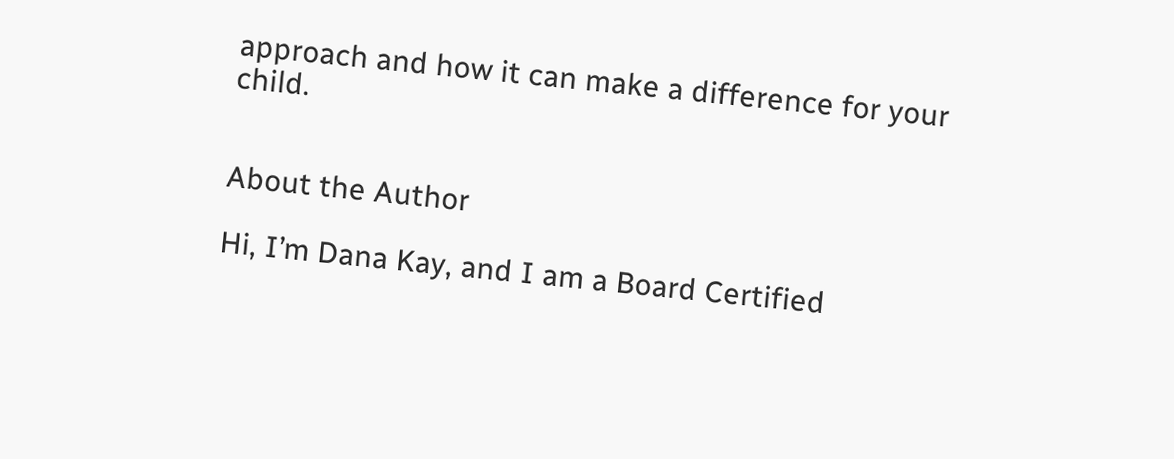approach and how it can make a difference for your child.


About the Author

Hi, I’m Dana Kay, and I am a Board Certified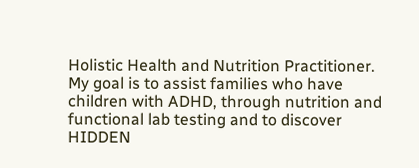Holistic Health and Nutrition Practitioner. My goal is to assist families who have children with ADHD, through nutrition and functional lab testing and to discover HIDDEN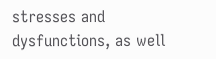stresses and dysfunctions, as well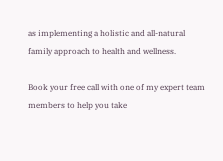as implementing a holistic and all-natural family approach to health and wellness.

Book your free call with one of my expert team members to help you take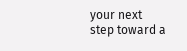your next step toward a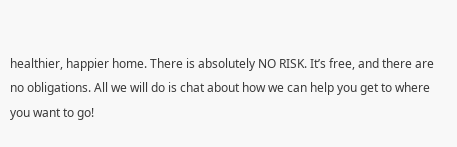healthier, happier home. There is absolutely NO RISK. It’s free, and there are no obligations. All we will do is chat about how we can help you get to where you want to go!